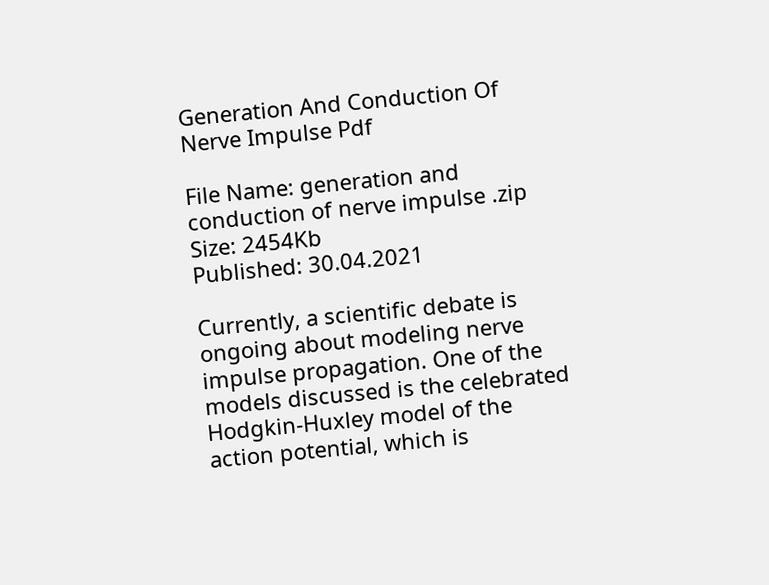Generation And Conduction Of Nerve Impulse Pdf

File Name: generation and conduction of nerve impulse .zip
Size: 2454Kb
Published: 30.04.2021

Currently, a scientific debate is ongoing about modeling nerve impulse propagation. One of the models discussed is the celebrated Hodgkin-Huxley model of the action potential, which is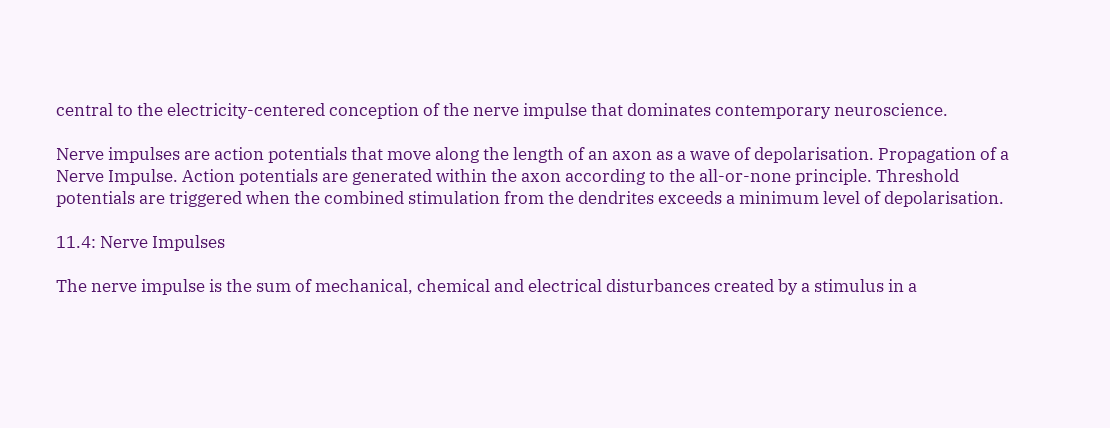central to the electricity-centered conception of the nerve impulse that dominates contemporary neuroscience.

Nerve impulses are action potentials that move along the length of an axon as a wave of depolarisation. Propagation of a Nerve Impulse. Action potentials are generated within the axon according to the all-or-none principle. Threshold potentials are triggered when the combined stimulation from the dendrites exceeds a minimum level of depolarisation.

11.4: Nerve Impulses

The nerve impulse is the sum of mechanical, chemical and electrical disturbances created by a stimulus in a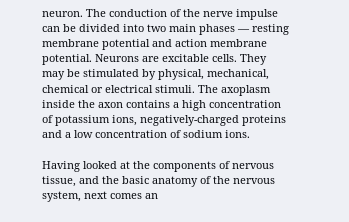neuron. The conduction of the nerve impulse can be divided into two main phases — resting membrane potential and action membrane potential. Neurons are excitable cells. They may be stimulated by physical, mechanical, chemical or electrical stimuli. The axoplasm inside the axon contains a high concentration of potassium ions, negatively-charged proteins and a low concentration of sodium ions.

Having looked at the components of nervous tissue, and the basic anatomy of the nervous system, next comes an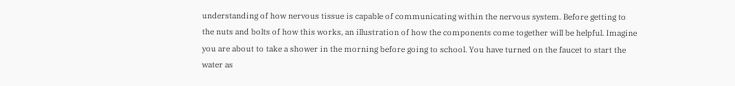understanding of how nervous tissue is capable of communicating within the nervous system. Before getting to the nuts and bolts of how this works, an illustration of how the components come together will be helpful. Imagine you are about to take a shower in the morning before going to school. You have turned on the faucet to start the water as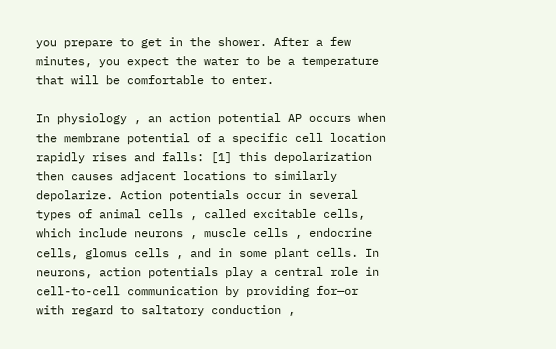you prepare to get in the shower. After a few minutes, you expect the water to be a temperature that will be comfortable to enter.

In physiology , an action potential AP occurs when the membrane potential of a specific cell location rapidly rises and falls: [1] this depolarization then causes adjacent locations to similarly depolarize. Action potentials occur in several types of animal cells , called excitable cells, which include neurons , muscle cells , endocrine cells, glomus cells , and in some plant cells. In neurons, action potentials play a central role in cell-to-cell communication by providing for—or with regard to saltatory conduction ,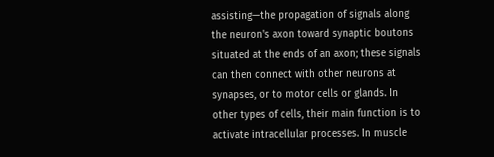assisting—the propagation of signals along the neuron's axon toward synaptic boutons situated at the ends of an axon; these signals can then connect with other neurons at synapses, or to motor cells or glands. In other types of cells, their main function is to activate intracellular processes. In muscle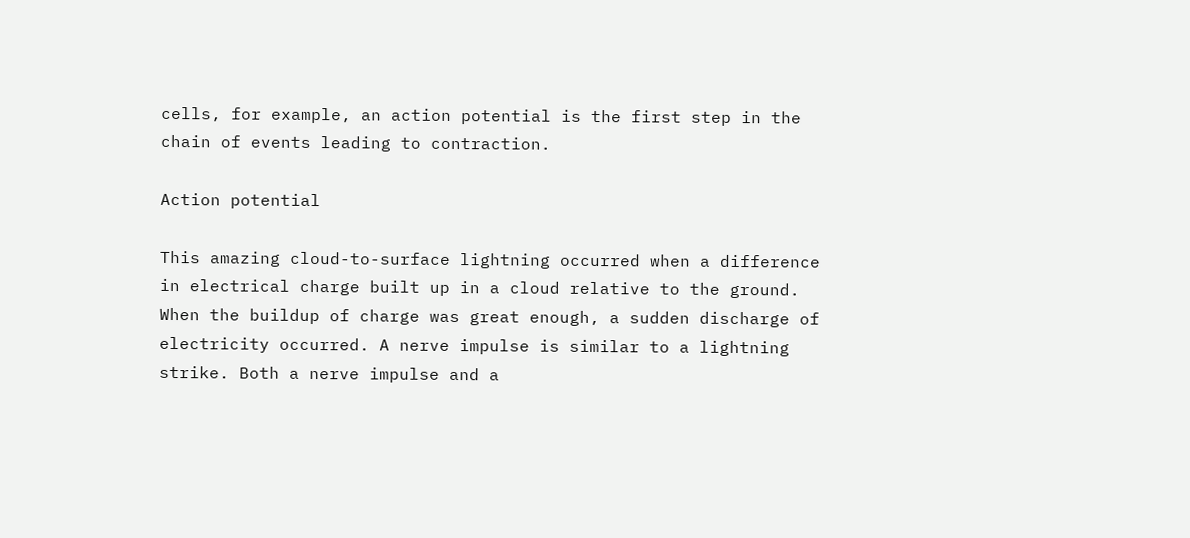cells, for example, an action potential is the first step in the chain of events leading to contraction.

Action potential

This amazing cloud-to-surface lightning occurred when a difference in electrical charge built up in a cloud relative to the ground. When the buildup of charge was great enough, a sudden discharge of electricity occurred. A nerve impulse is similar to a lightning strike. Both a nerve impulse and a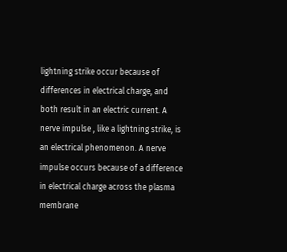lightning strike occur because of differences in electrical charge, and both result in an electric current. A nerve impulse , like a lightning strike, is an electrical phenomenon. A nerve impulse occurs because of a difference in electrical charge across the plasma membrane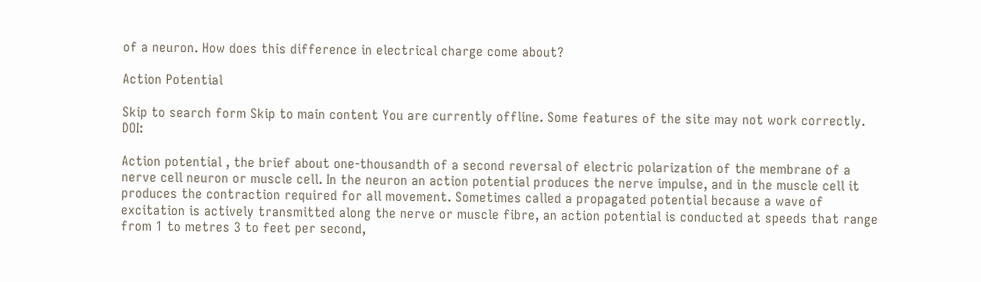of a neuron. How does this difference in electrical charge come about?

Action Potential

Skip to search form Skip to main content You are currently offline. Some features of the site may not work correctly. DOI:

Action potential , the brief about one-thousandth of a second reversal of electric polarization of the membrane of a nerve cell neuron or muscle cell. In the neuron an action potential produces the nerve impulse, and in the muscle cell it produces the contraction required for all movement. Sometimes called a propagated potential because a wave of excitation is actively transmitted along the nerve or muscle fibre, an action potential is conducted at speeds that range from 1 to metres 3 to feet per second,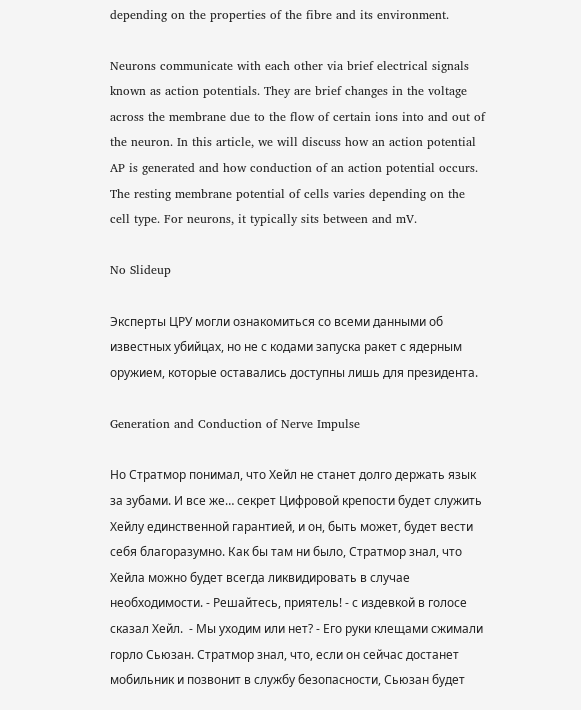depending on the properties of the fibre and its environment.

Neurons communicate with each other via brief electrical signals known as action potentials. They are brief changes in the voltage across the membrane due to the flow of certain ions into and out of the neuron. In this article, we will discuss how an action potential AP is generated and how conduction of an action potential occurs. The resting membrane potential of cells varies depending on the cell type. For neurons, it typically sits between and mV.

No Slideup

Эксперты ЦРУ могли ознакомиться со всеми данными об известных убийцах, но не с кодами запуска ракет с ядерным оружием, которые оставались доступны лишь для президента.

Generation and Conduction of Nerve Impulse

Но Стратмор понимал, что Хейл не станет долго держать язык за зубами. И все же… секрет Цифровой крепости будет служить Хейлу единственной гарантией, и он, быть может, будет вести себя благоразумно. Как бы там ни было, Стратмор знал, что Хейла можно будет всегда ликвидировать в случае необходимости. - Решайтесь, приятель! - с издевкой в голосе сказал Хейл.  - Мы уходим или нет? - Его руки клещами сжимали горло Сьюзан. Стратмор знал, что, если он сейчас достанет мобильник и позвонит в службу безопасности, Сьюзан будет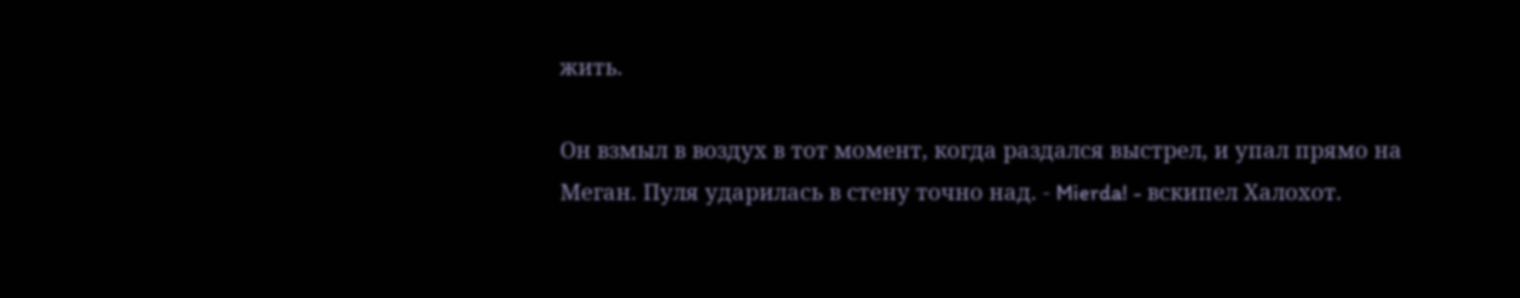жить.

Он взмыл в воздух в тот момент, когда раздался выстрел, и упал прямо на Меган. Пуля ударилась в стену точно над. - Mierda! - вскипел Халохот.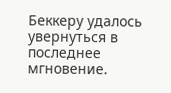Беккеру удалось увернуться в последнее мгновение.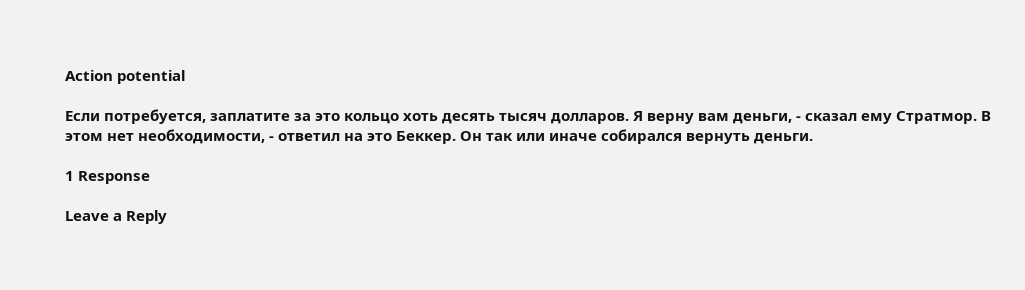Action potential

Если потребуется, заплатите за это кольцо хоть десять тысяч долларов. Я верну вам деньги, - сказал ему Стратмор. В этом нет необходимости, - ответил на это Беккер. Он так или иначе собирался вернуть деньги.

1 Response

Leave a Reply